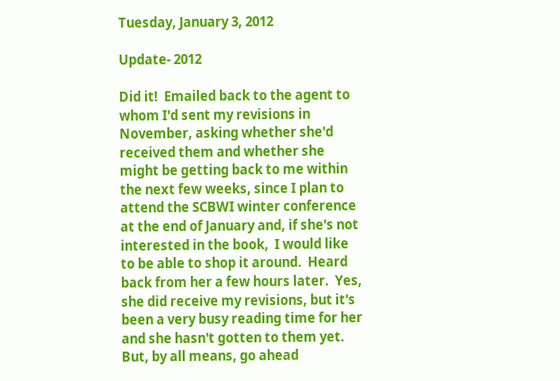Tuesday, January 3, 2012

Update- 2012

Did it!  Emailed back to the agent to whom I'd sent my revisions in November, asking whether she'd received them and whether she might be getting back to me within the next few weeks, since I plan to attend the SCBWI winter conference at the end of January and, if she's not interested in the book,  I would like to be able to shop it around.  Heard back from her a few hours later.  Yes, she did receive my revisions, but it's been a very busy reading time for her and she hasn't gotten to them yet.  But, by all means, go ahead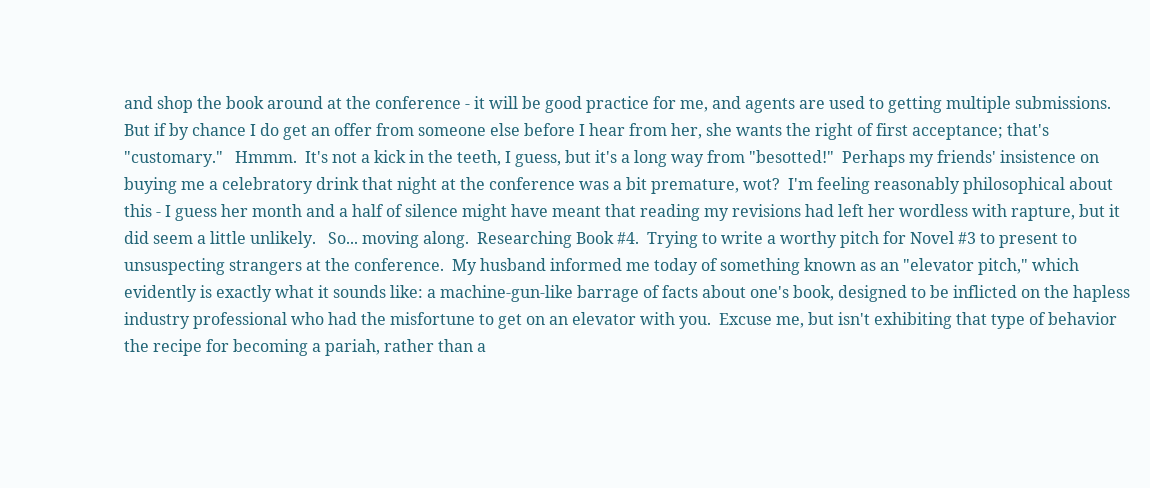and shop the book around at the conference - it will be good practice for me, and agents are used to getting multiple submissions.  But if by chance I do get an offer from someone else before I hear from her, she wants the right of first acceptance; that's "customary."   Hmmm.  It's not a kick in the teeth, I guess, but it's a long way from "besotted!"  Perhaps my friends' insistence on buying me a celebratory drink that night at the conference was a bit premature, wot?  I'm feeling reasonably philosophical about this - I guess her month and a half of silence might have meant that reading my revisions had left her wordless with rapture, but it did seem a little unlikely.   So... moving along.  Researching Book #4.  Trying to write a worthy pitch for Novel #3 to present to unsuspecting strangers at the conference.  My husband informed me today of something known as an "elevator pitch," which evidently is exactly what it sounds like: a machine-gun-like barrage of facts about one's book, designed to be inflicted on the hapless industry professional who had the misfortune to get on an elevator with you.  Excuse me, but isn't exhibiting that type of behavior the recipe for becoming a pariah, rather than a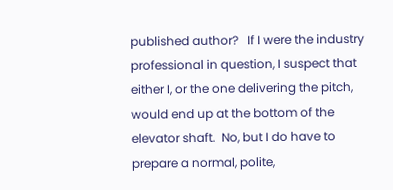published author?   If I were the industry professional in question, I suspect that either I, or the one delivering the pitch, would end up at the bottom of the elevator shaft.  No, but I do have to prepare a normal, polite,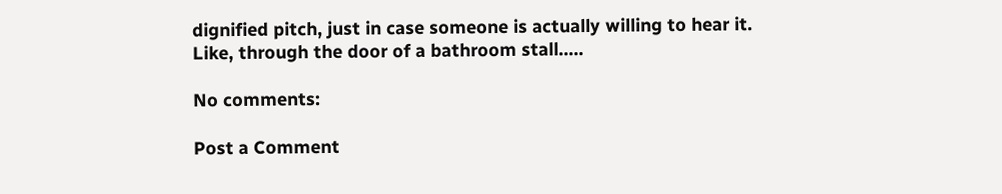dignified pitch, just in case someone is actually willing to hear it.  Like, through the door of a bathroom stall.....

No comments:

Post a Comment